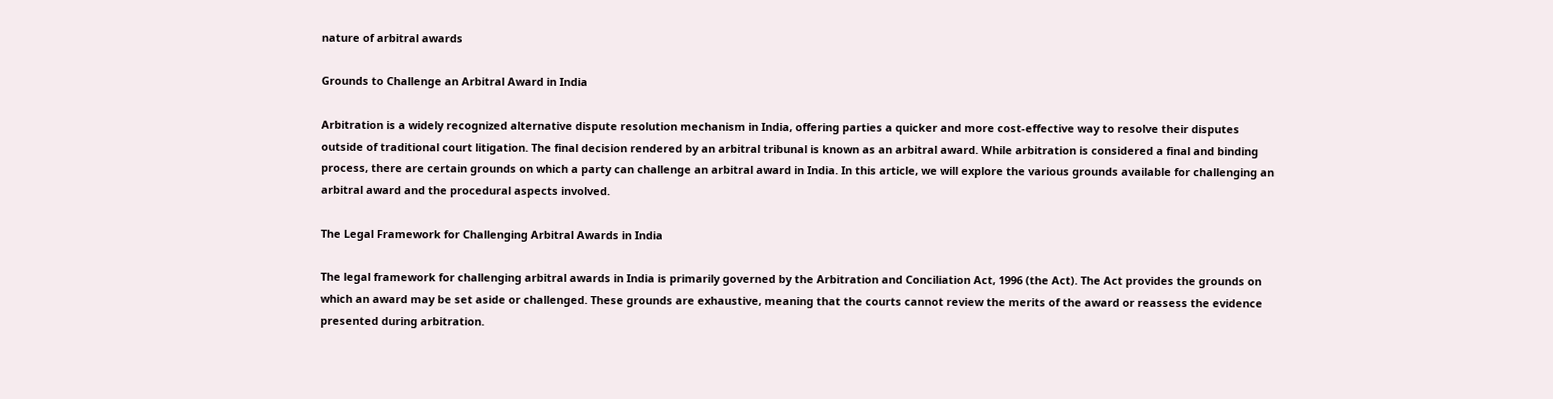nature of arbitral awards

Grounds to Challenge an Arbitral Award in India

Arbitration is a widely recognized alternative dispute resolution mechanism in India, offering parties a quicker and more cost-effective way to resolve their disputes outside of traditional court litigation. The final decision rendered by an arbitral tribunal is known as an arbitral award. While arbitration is considered a final and binding process, there are certain grounds on which a party can challenge an arbitral award in India. In this article, we will explore the various grounds available for challenging an arbitral award and the procedural aspects involved.

The Legal Framework for Challenging Arbitral Awards in India

The legal framework for challenging arbitral awards in India is primarily governed by the Arbitration and Conciliation Act, 1996 (the Act). The Act provides the grounds on which an award may be set aside or challenged. These grounds are exhaustive, meaning that the courts cannot review the merits of the award or reassess the evidence presented during arbitration.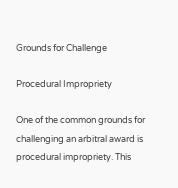Grounds for Challenge

Procedural Impropriety

One of the common grounds for challenging an arbitral award is procedural impropriety. This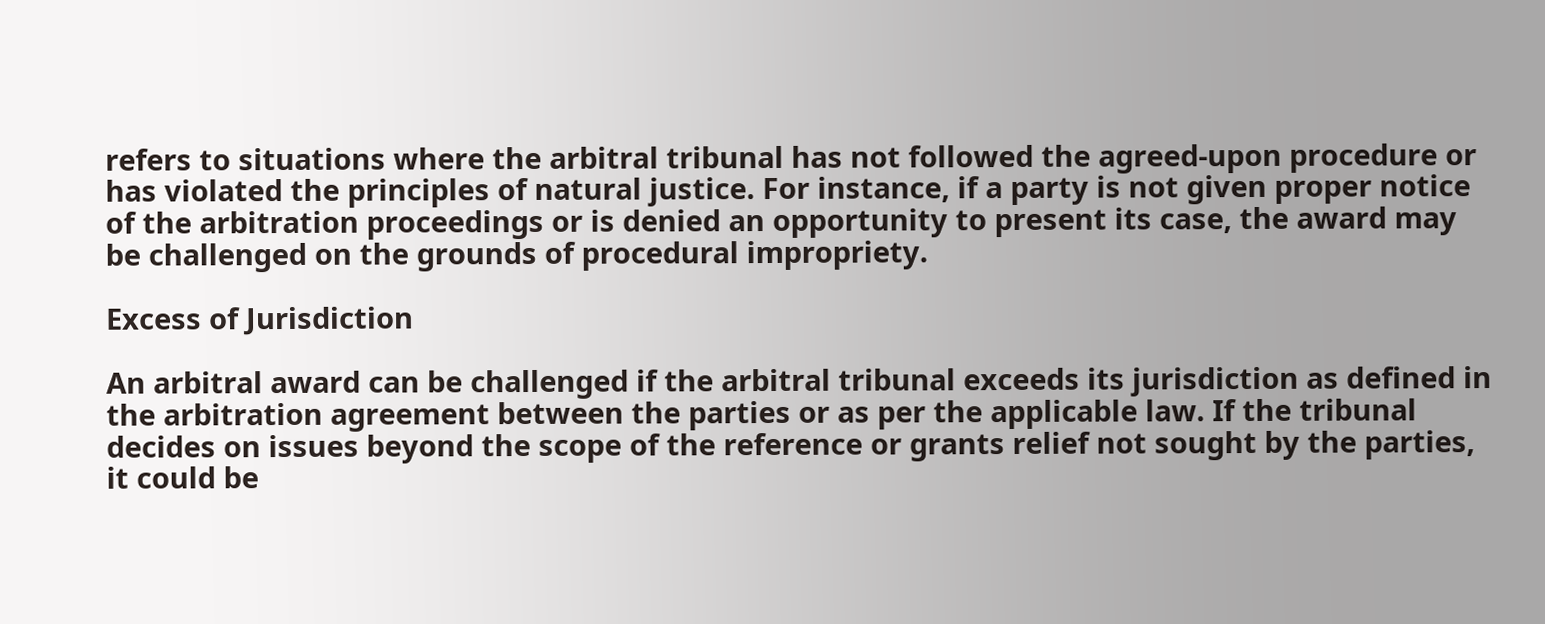refers to situations where the arbitral tribunal has not followed the agreed-upon procedure or has violated the principles of natural justice. For instance, if a party is not given proper notice of the arbitration proceedings or is denied an opportunity to present its case, the award may be challenged on the grounds of procedural impropriety.

Excess of Jurisdiction

An arbitral award can be challenged if the arbitral tribunal exceeds its jurisdiction as defined in the arbitration agreement between the parties or as per the applicable law. If the tribunal decides on issues beyond the scope of the reference or grants relief not sought by the parties, it could be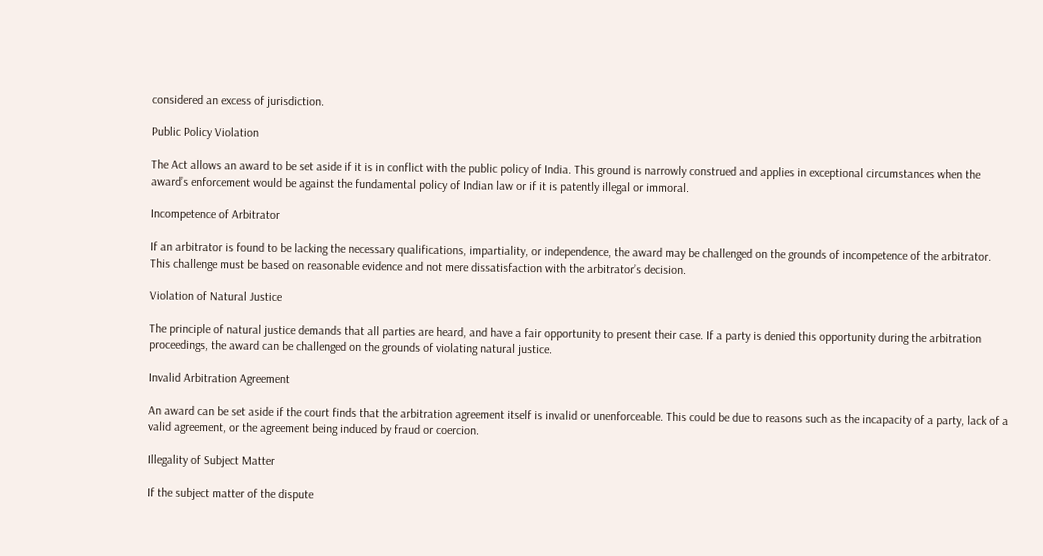considered an excess of jurisdiction.

Public Policy Violation

The Act allows an award to be set aside if it is in conflict with the public policy of India. This ground is narrowly construed and applies in exceptional circumstances when the award’s enforcement would be against the fundamental policy of Indian law or if it is patently illegal or immoral.

Incompetence of Arbitrator

If an arbitrator is found to be lacking the necessary qualifications, impartiality, or independence, the award may be challenged on the grounds of incompetence of the arbitrator. This challenge must be based on reasonable evidence and not mere dissatisfaction with the arbitrator’s decision.

Violation of Natural Justice

The principle of natural justice demands that all parties are heard, and have a fair opportunity to present their case. If a party is denied this opportunity during the arbitration proceedings, the award can be challenged on the grounds of violating natural justice.

Invalid Arbitration Agreement

An award can be set aside if the court finds that the arbitration agreement itself is invalid or unenforceable. This could be due to reasons such as the incapacity of a party, lack of a valid agreement, or the agreement being induced by fraud or coercion.

Illegality of Subject Matter

If the subject matter of the dispute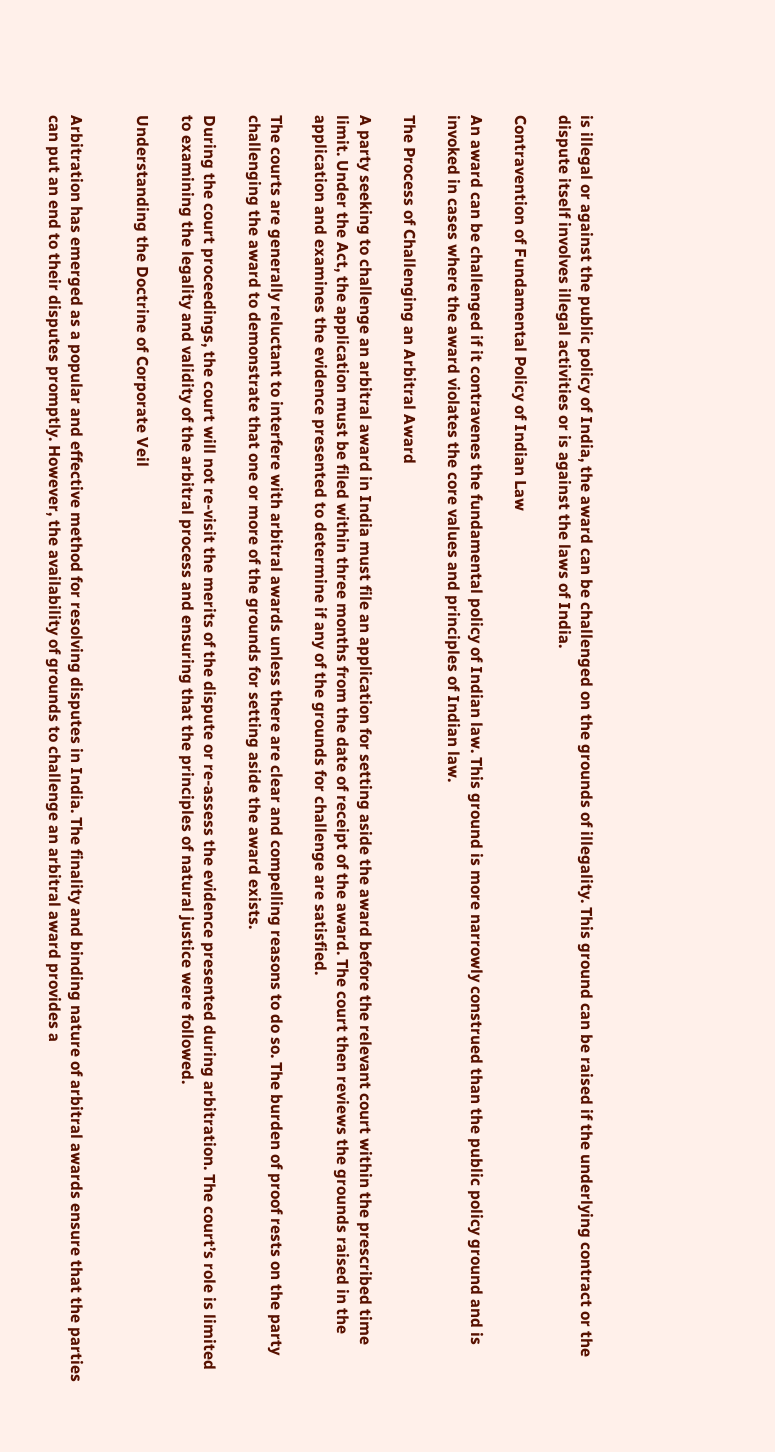is illegal or against the public policy of India, the award can be challenged on the grounds of illegality. This ground can be raised if the underlying contract or the dispute itself involves illegal activities or is against the laws of India.

Contravention of Fundamental Policy of Indian Law

An award can be challenged if it contravenes the fundamental policy of Indian law. This ground is more narrowly construed than the public policy ground and is invoked in cases where the award violates the core values and principles of Indian law.

The Process of Challenging an Arbitral Award

A party seeking to challenge an arbitral award in India must file an application for setting aside the award before the relevant court within the prescribed time limit. Under the Act, the application must be filed within three months from the date of receipt of the award. The court then reviews the grounds raised in the application and examines the evidence presented to determine if any of the grounds for challenge are satisfied.

The courts are generally reluctant to interfere with arbitral awards unless there are clear and compelling reasons to do so. The burden of proof rests on the party challenging the award to demonstrate that one or more of the grounds for setting aside the award exists.

During the court proceedings, the court will not re-visit the merits of the dispute or re-assess the evidence presented during arbitration. The court’s role is limited to examining the legality and validity of the arbitral process and ensuring that the principles of natural justice were followed.

Understanding the Doctrine of Corporate Veil


Arbitration has emerged as a popular and effective method for resolving disputes in India. The finality and binding nature of arbitral awards ensure that the parties can put an end to their disputes promptly. However, the availability of grounds to challenge an arbitral award provides a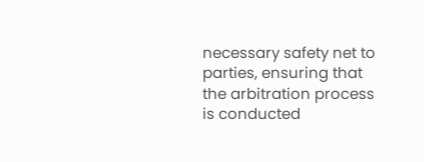necessary safety net to parties, ensuring that the arbitration process is conducted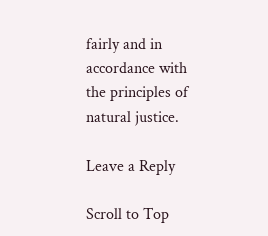fairly and in accordance with the principles of natural justice.

Leave a Reply

Scroll to Top